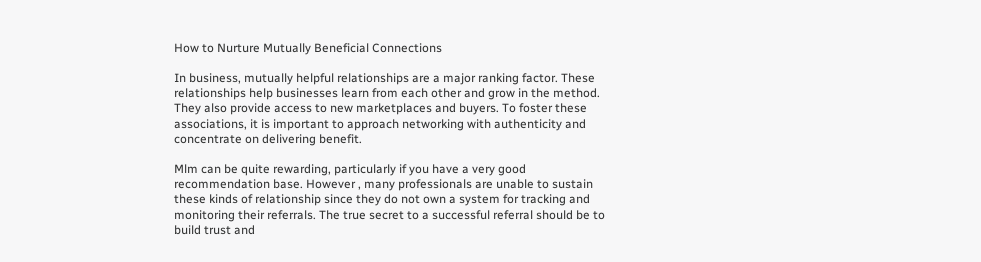How to Nurture Mutually Beneficial Connections

In business, mutually helpful relationships are a major ranking factor. These relationships help businesses learn from each other and grow in the method. They also provide access to new marketplaces and buyers. To foster these associations, it is important to approach networking with authenticity and concentrate on delivering benefit.

Mlm can be quite rewarding, particularly if you have a very good recommendation base. However , many professionals are unable to sustain these kinds of relationship since they do not own a system for tracking and monitoring their referrals. The true secret to a successful referral should be to build trust and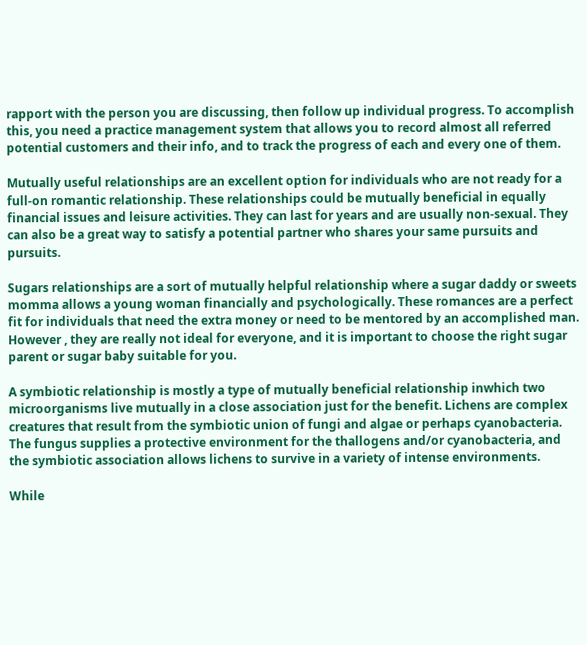rapport with the person you are discussing, then follow up individual progress. To accomplish this, you need a practice management system that allows you to record almost all referred potential customers and their info, and to track the progress of each and every one of them.

Mutually useful relationships are an excellent option for individuals who are not ready for a full-on romantic relationship. These relationships could be mutually beneficial in equally financial issues and leisure activities. They can last for years and are usually non-sexual. They can also be a great way to satisfy a potential partner who shares your same pursuits and pursuits.

Sugars relationships are a sort of mutually helpful relationship where a sugar daddy or sweets momma allows a young woman financially and psychologically. These romances are a perfect fit for individuals that need the extra money or need to be mentored by an accomplished man. However , they are really not ideal for everyone, and it is important to choose the right sugar parent or sugar baby suitable for you.

A symbiotic relationship is mostly a type of mutually beneficial relationship inwhich two microorganisms live mutually in a close association just for the benefit. Lichens are complex creatures that result from the symbiotic union of fungi and algae or perhaps cyanobacteria. The fungus supplies a protective environment for the thallogens and/or cyanobacteria, and the symbiotic association allows lichens to survive in a variety of intense environments.

While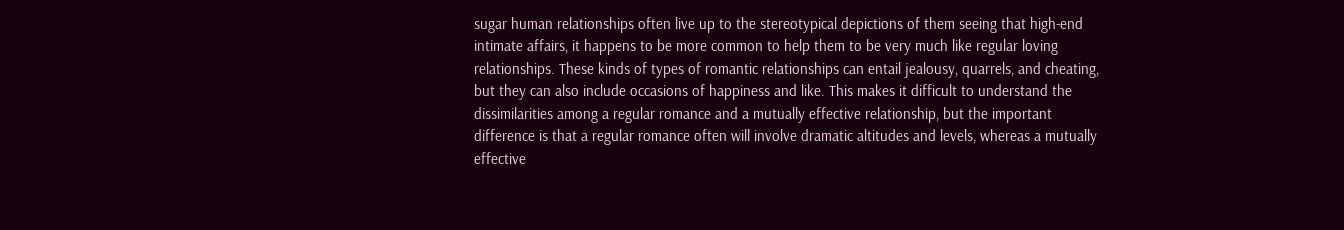sugar human relationships often live up to the stereotypical depictions of them seeing that high-end intimate affairs, it happens to be more common to help them to be very much like regular loving relationships. These kinds of types of romantic relationships can entail jealousy, quarrels, and cheating, but they can also include occasions of happiness and like. This makes it difficult to understand the dissimilarities among a regular romance and a mutually effective relationship, but the important difference is that a regular romance often will involve dramatic altitudes and levels, whereas a mutually effective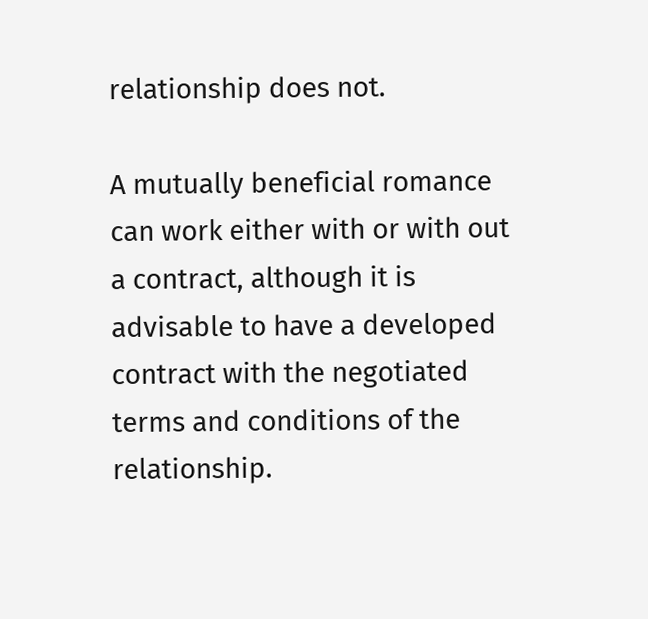relationship does not.

A mutually beneficial romance can work either with or with out a contract, although it is advisable to have a developed contract with the negotiated terms and conditions of the relationship.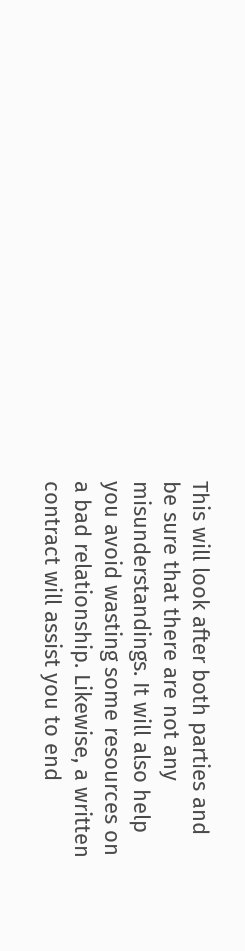This will look after both parties and be sure that there are not any misunderstandings. It will also help you avoid wasting some resources on a bad relationship. Likewise, a written contract will assist you to end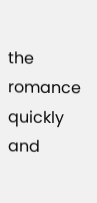the romance quickly and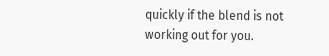quickly if the blend is not working out for you.